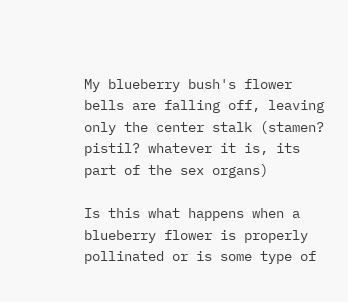My blueberry bush's flower bells are falling off, leaving only the center stalk (stamen? pistil? whatever it is, its part of the sex organs)

Is this what happens when a blueberry flower is properly pollinated or is some type of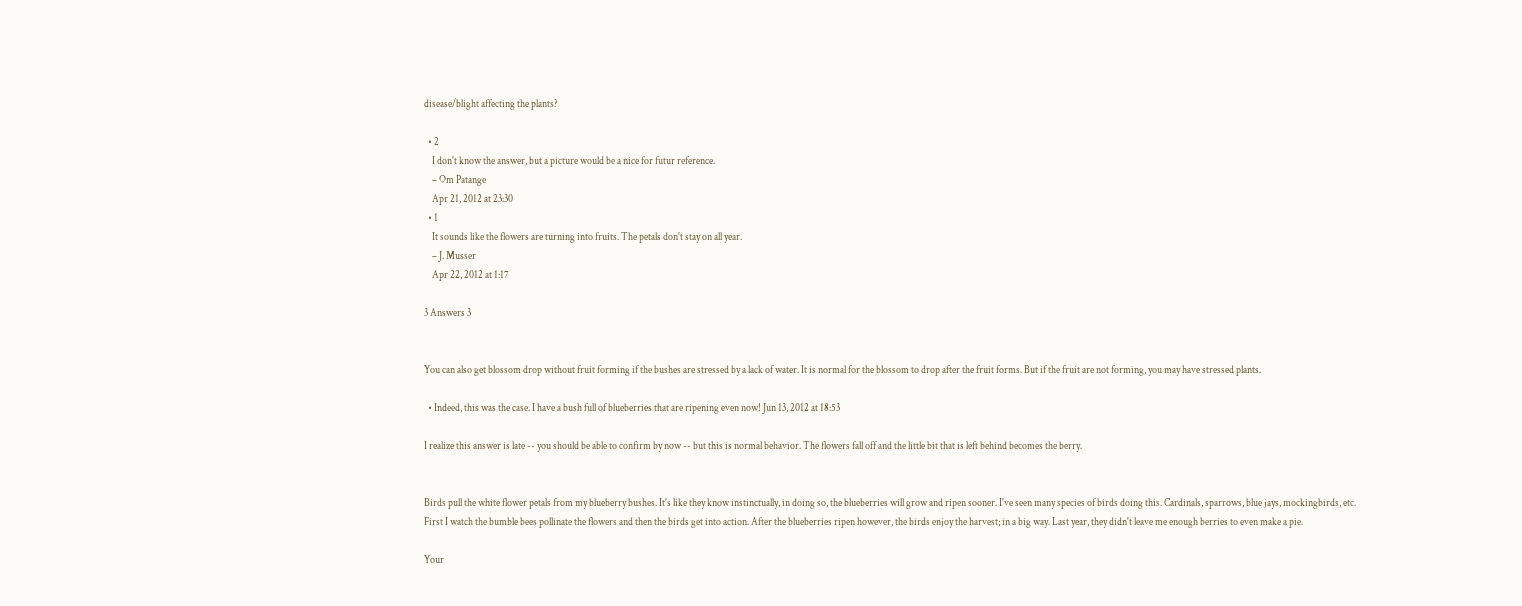disease/blight affecting the plants?

  • 2
    I don't know the answer, but a picture would be a nice for futur reference.
    – Om Patange
    Apr 21, 2012 at 23:30
  • 1
    It sounds like the flowers are turning into fruits. The petals don't stay on all year.
    – J. Musser
    Apr 22, 2012 at 1:17

3 Answers 3


You can also get blossom drop without fruit forming if the bushes are stressed by a lack of water. It is normal for the blossom to drop after the fruit forms. But if the fruit are not forming, you may have stressed plants.

  • Indeed, this was the case. I have a bush full of blueberries that are ripening even now! Jun 13, 2012 at 18:53

I realize this answer is late -- you should be able to confirm by now -- but this is normal behavior. The flowers fall off and the little bit that is left behind becomes the berry.


Birds pull the white flower petals from my blueberry bushes. It's like they know instinctually, in doing so, the blueberries will grow and ripen sooner. I've seen many species of birds doing this. Cardinals, sparrows, blue jays, mockingbirds, etc. First I watch the bumble bees pollinate the flowers and then the birds get into action. After the blueberries ripen however, the birds enjoy the harvest; in a big way. Last year, they didn't leave me enough berries to even make a pie.

Your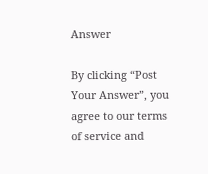Answer

By clicking “Post Your Answer”, you agree to our terms of service and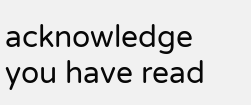acknowledge you have read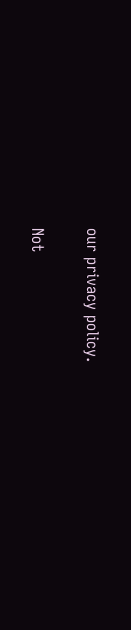our privacy policy.

Not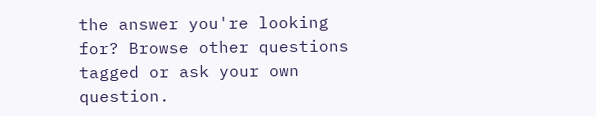the answer you're looking for? Browse other questions tagged or ask your own question.